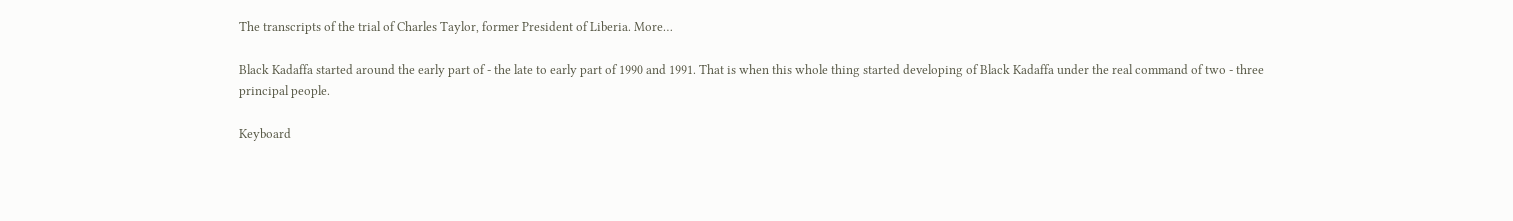The transcripts of the trial of Charles Taylor, former President of Liberia. More…

Black Kadaffa started around the early part of - the late to early part of 1990 and 1991. That is when this whole thing started developing of Black Kadaffa under the real command of two - three principal people.

Keyboard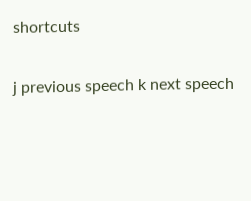shortcuts

j previous speech k next speech